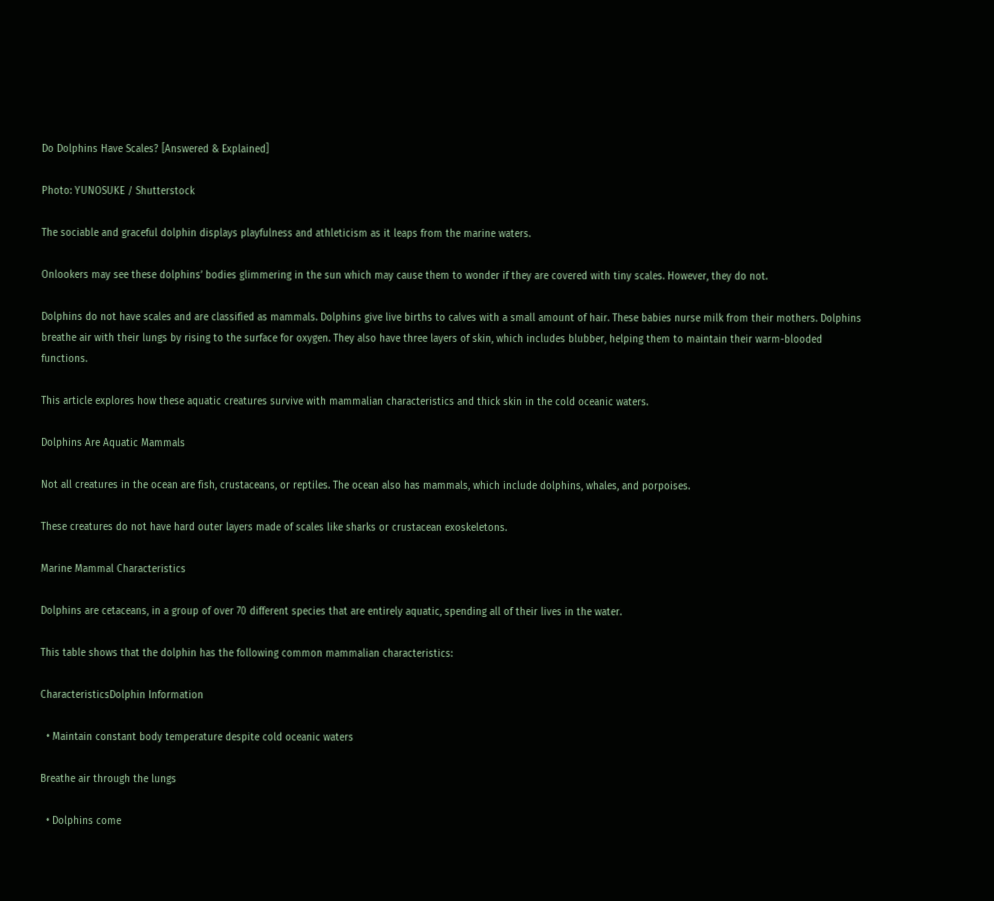Do Dolphins Have Scales? [Answered & Explained]

Photo: YUNOSUKE / Shutterstock

The sociable and graceful dolphin displays playfulness and athleticism as it leaps from the marine waters.

Onlookers may see these dolphins’ bodies glimmering in the sun which may cause them to wonder if they are covered with tiny scales. However, they do not.

Dolphins do not have scales and are classified as mammals. Dolphins give live births to calves with a small amount of hair. These babies nurse milk from their mothers. Dolphins breathe air with their lungs by rising to the surface for oxygen. They also have three layers of skin, which includes blubber, helping them to maintain their warm-blooded functions.

This article explores how these aquatic creatures survive with mammalian characteristics and thick skin in the cold oceanic waters.

Dolphins Are Aquatic Mammals

Not all creatures in the ocean are fish, crustaceans, or reptiles. The ocean also has mammals, which include dolphins, whales, and porpoises.

These creatures do not have hard outer layers made of scales like sharks or crustacean exoskeletons.

Marine Mammal Characteristics

Dolphins are cetaceans, in a group of over 70 different species that are entirely aquatic, spending all of their lives in the water.

This table shows that the dolphin has the following common mammalian characteristics:

CharacteristicsDolphin Information

  • Maintain constant body temperature despite cold oceanic waters

Breathe air through the lungs

  • Dolphins come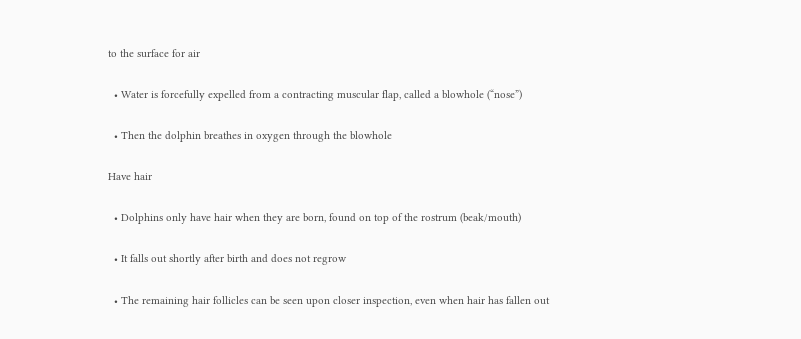to the surface for air

  • Water is forcefully expelled from a contracting muscular flap, called a blowhole (“nose”)

  • Then the dolphin breathes in oxygen through the blowhole

Have hair

  • Dolphins only have hair when they are born, found on top of the rostrum (beak/mouth)

  • It falls out shortly after birth and does not regrow

  • The remaining hair follicles can be seen upon closer inspection, even when hair has fallen out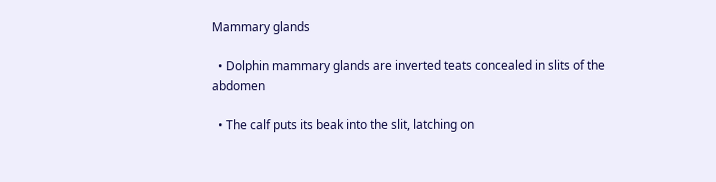Mammary glands

  • Dolphin mammary glands are inverted teats concealed in slits of the abdomen

  • The calf puts its beak into the slit, latching on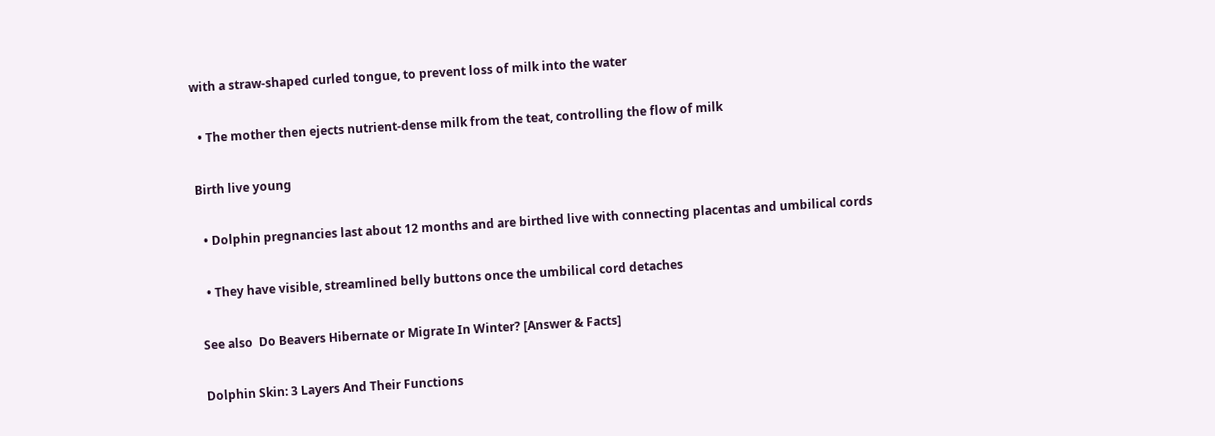with a straw-shaped curled tongue, to prevent loss of milk into the water

  • The mother then ejects nutrient-dense milk from the teat, controlling the flow of milk

Birth live young

  • Dolphin pregnancies last about 12 months and are birthed live with connecting placentas and umbilical cords

  • They have visible, streamlined belly buttons once the umbilical cord detaches

See also  Do Beavers Hibernate or Migrate In Winter? [Answer & Facts]

Dolphin Skin: 3 Layers And Their Functions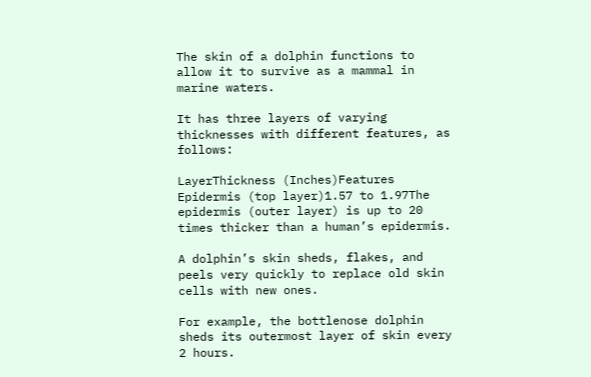The skin of a dolphin functions to allow it to survive as a mammal in marine waters.

It has three layers of varying thicknesses with different features, as follows:

LayerThickness (Inches)Features
Epidermis (top layer)1.57 to 1.97The epidermis (outer layer) is up to 20 times thicker than a human’s epidermis.

A dolphin’s skin sheds, flakes, and peels very quickly to replace old skin cells with new ones.

For example, the bottlenose dolphin sheds its outermost layer of skin every 2 hours.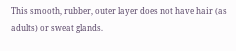This smooth, rubber, outer layer does not have hair (as adults) or sweat glands.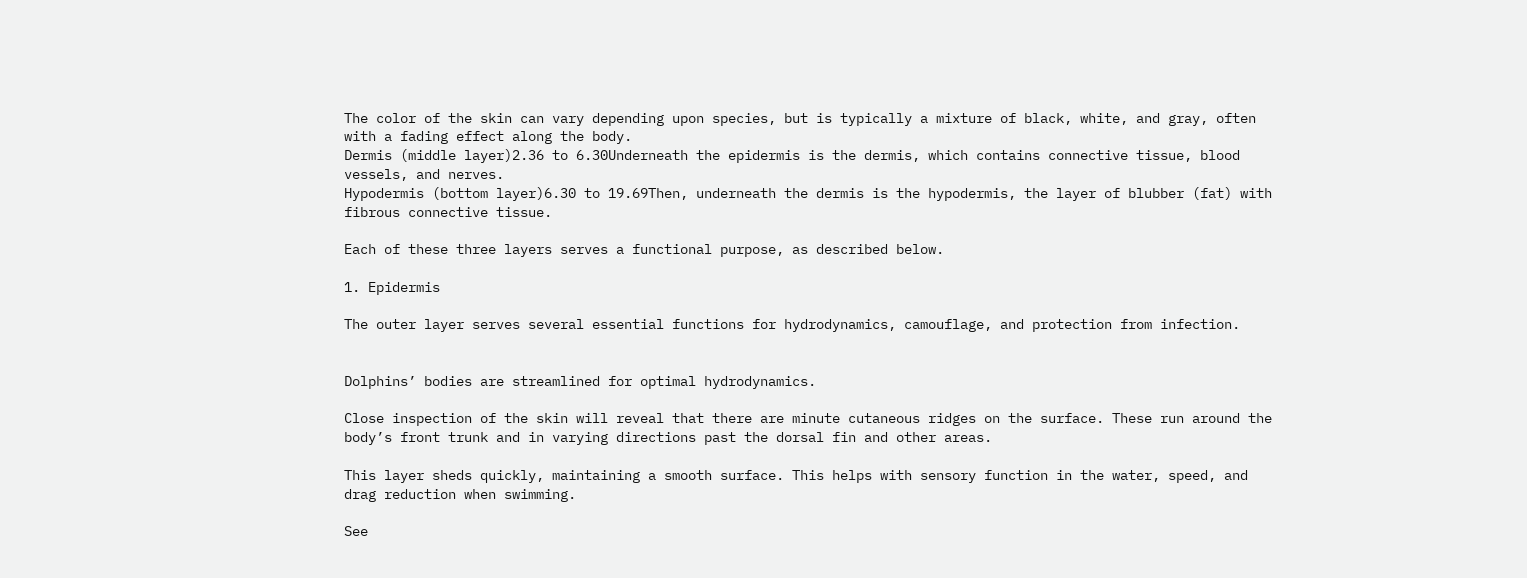The color of the skin can vary depending upon species, but is typically a mixture of black, white, and gray, often with a fading effect along the body.
Dermis (middle layer)2.36 to 6.30Underneath the epidermis is the dermis, which contains connective tissue, blood vessels, and nerves.
Hypodermis (bottom layer)6.30 to 19.69Then, underneath the dermis is the hypodermis, the layer of blubber (fat) with fibrous connective tissue.

Each of these three layers serves a functional purpose, as described below.

1. Epidermis

The outer layer serves several essential functions for hydrodynamics, camouflage, and protection from infection.


Dolphins’ bodies are streamlined for optimal hydrodynamics.

Close inspection of the skin will reveal that there are minute cutaneous ridges on the surface. These run around the body’s front trunk and in varying directions past the dorsal fin and other areas.

This layer sheds quickly, maintaining a smooth surface. This helps with sensory function in the water, speed, and drag reduction when swimming.

See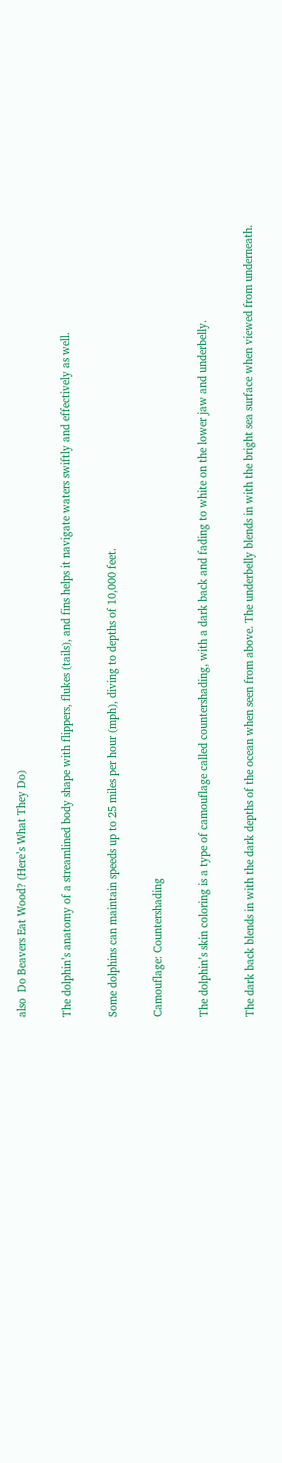also  Do Beavers Eat Wood? (Here’s What They Do)

The dolphin’s anatomy of a streamlined body shape with flippers, flukes (tails), and fins helps it navigate waters swiftly and effectively as well.

Some dolphins can maintain speeds up to 25 miles per hour (mph), diving to depths of 10,000 feet.

Camouflage: Countershading

The dolphin’s skin coloring is a type of camouflage called countershading, with a dark back and fading to white on the lower jaw and underbelly.

The dark back blends in with the dark depths of the ocean when seen from above. The underbelly blends in with the bright sea surface when viewed from underneath.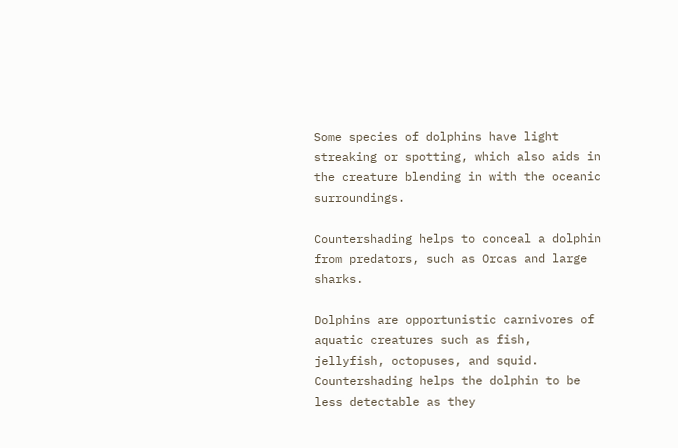Some species of dolphins have light streaking or spotting, which also aids in the creature blending in with the oceanic surroundings.

Countershading helps to conceal a dolphin from predators, such as Orcas and large sharks.

Dolphins are opportunistic carnivores of aquatic creatures such as fish, jellyfish, octopuses, and squid. Countershading helps the dolphin to be less detectable as they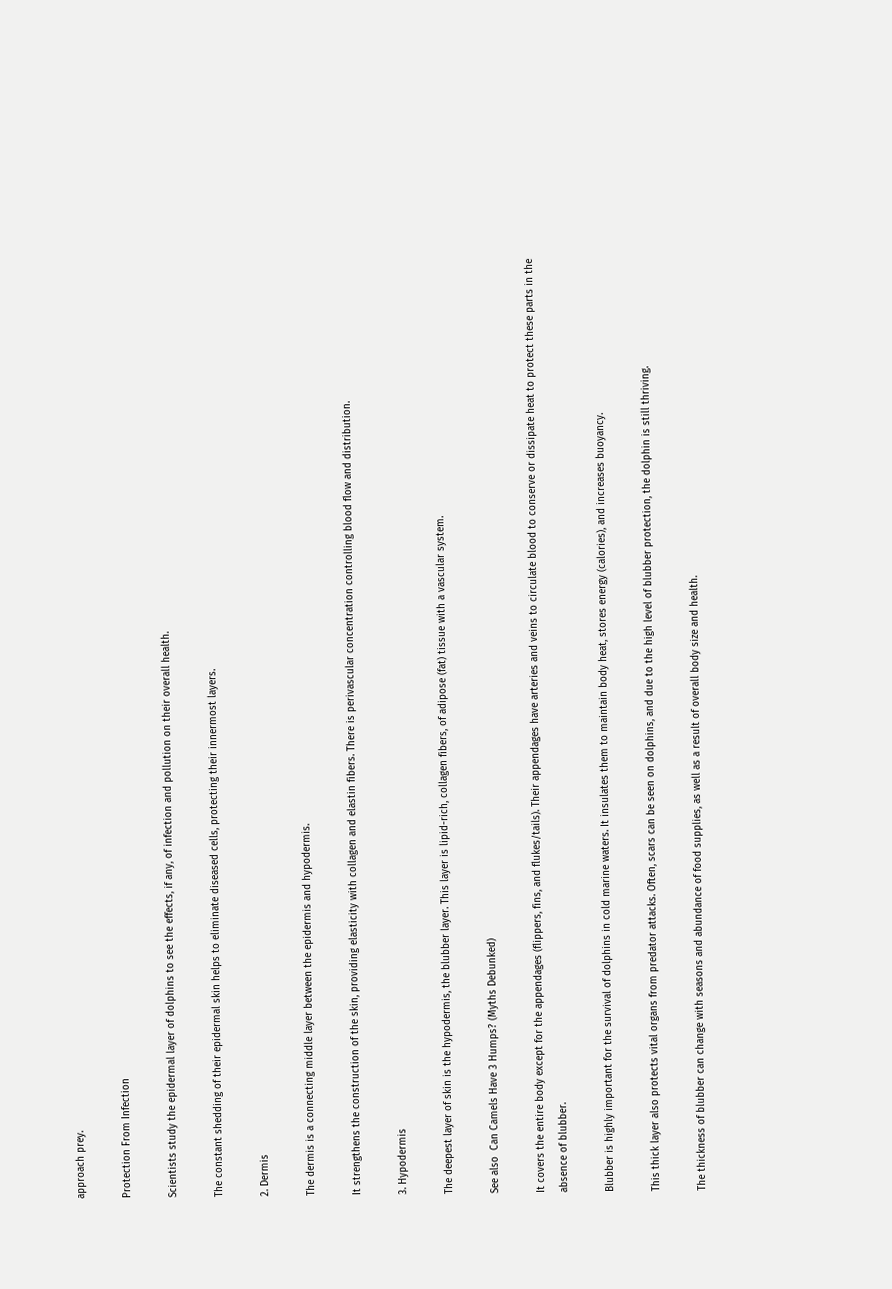approach prey.

Protection From Infection

Scientists study the epidermal layer of dolphins to see the effects, if any, of infection and pollution on their overall health.

The constant shedding of their epidermal skin helps to eliminate diseased cells, protecting their innermost layers.

2. Dermis

The dermis is a connecting middle layer between the epidermis and hypodermis.

It strengthens the construction of the skin, providing elasticity with collagen and elastin fibers. There is perivascular concentration controlling blood flow and distribution.

3. Hypodermis

The deepest layer of skin is the hypodermis, the blubber layer. This layer is lipid-rich, collagen fibers, of adipose (fat) tissue with a vascular system.

See also  Can Camels Have 3 Humps? (Myths Debunked)

It covers the entire body except for the appendages (flippers, fins, and flukes/tails). Their appendages have arteries and veins to circulate blood to conserve or dissipate heat to protect these parts in the absence of blubber.

Blubber is highly important for the survival of dolphins in cold marine waters. It insulates them to maintain body heat, stores energy (calories), and increases buoyancy.

This thick layer also protects vital organs from predator attacks. Often, scars can be seen on dolphins, and due to the high level of blubber protection, the dolphin is still thriving.

The thickness of blubber can change with seasons and abundance of food supplies, as well as a result of overall body size and health.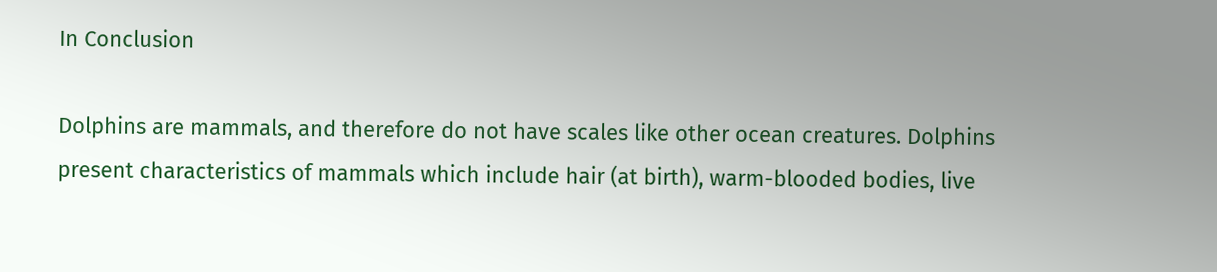In Conclusion

Dolphins are mammals, and therefore do not have scales like other ocean creatures. Dolphins present characteristics of mammals which include hair (at birth), warm-blooded bodies, live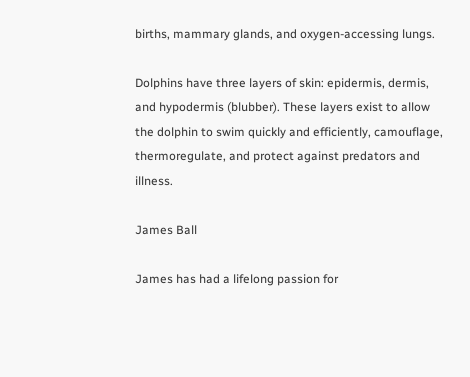births, mammary glands, and oxygen-accessing lungs.

Dolphins have three layers of skin: epidermis, dermis, and hypodermis (blubber). These layers exist to allow the dolphin to swim quickly and efficiently, camouflage, thermoregulate, and protect against predators and illness.

James Ball

James has had a lifelong passion for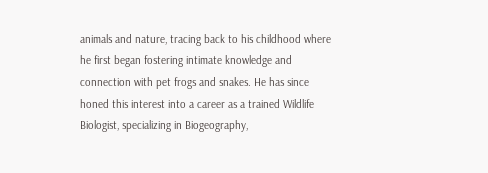animals and nature, tracing back to his childhood where he first began fostering intimate knowledge and connection with pet frogs and snakes. He has since honed this interest into a career as a trained Wildlife Biologist, specializing in Biogeography,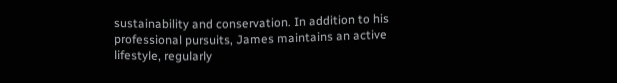sustainability and conservation. In addition to his professional pursuits, James maintains an active lifestyle, regularly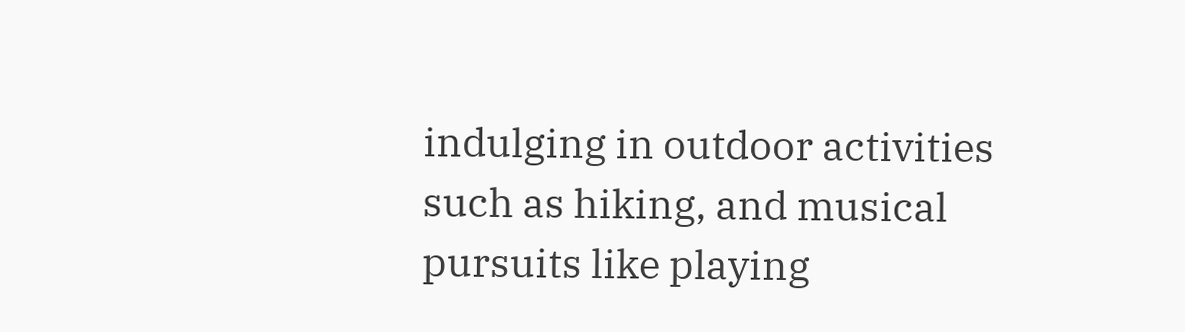indulging in outdoor activities such as hiking, and musical pursuits like playing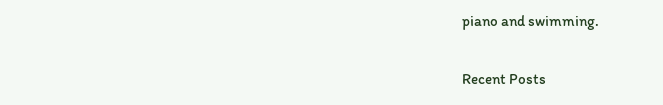piano and swimming.

Recent Posts